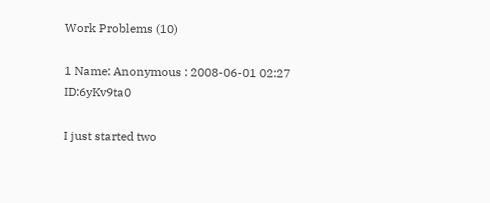Work Problems (10)

1 Name: Anonymous : 2008-06-01 02:27 ID:6yKv9ta0

I just started two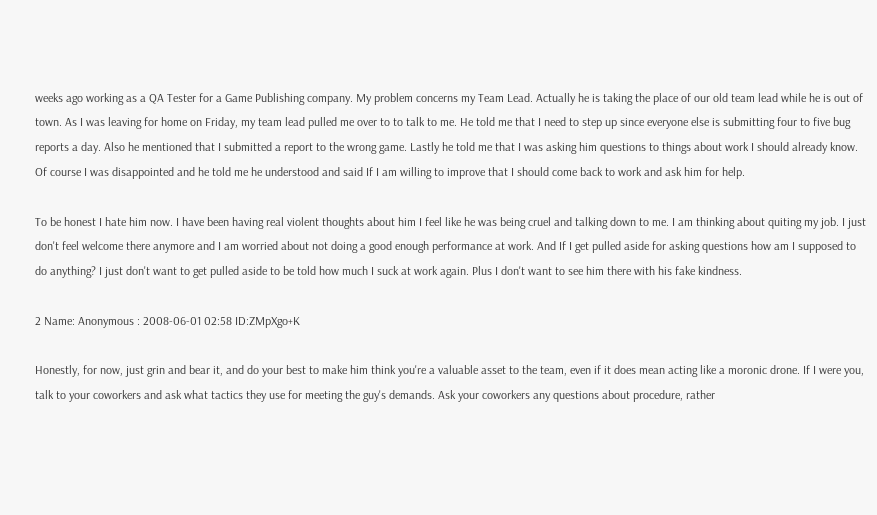weeks ago working as a QA Tester for a Game Publishing company. My problem concerns my Team Lead. Actually he is taking the place of our old team lead while he is out of town. As I was leaving for home on Friday, my team lead pulled me over to to talk to me. He told me that I need to step up since everyone else is submitting four to five bug reports a day. Also he mentioned that I submitted a report to the wrong game. Lastly he told me that I was asking him questions to things about work I should already know. Of course I was disappointed and he told me he understood and said If I am willing to improve that I should come back to work and ask him for help.

To be honest I hate him now. I have been having real violent thoughts about him I feel like he was being cruel and talking down to me. I am thinking about quiting my job. I just don't feel welcome there anymore and I am worried about not doing a good enough performance at work. And If I get pulled aside for asking questions how am I supposed to do anything? I just don't want to get pulled aside to be told how much I suck at work again. Plus I don't want to see him there with his fake kindness.

2 Name: Anonymous : 2008-06-01 02:58 ID:ZMpXgo+K

Honestly, for now, just grin and bear it, and do your best to make him think you're a valuable asset to the team, even if it does mean acting like a moronic drone. If I were you, talk to your coworkers and ask what tactics they use for meeting the guy's demands. Ask your coworkers any questions about procedure, rather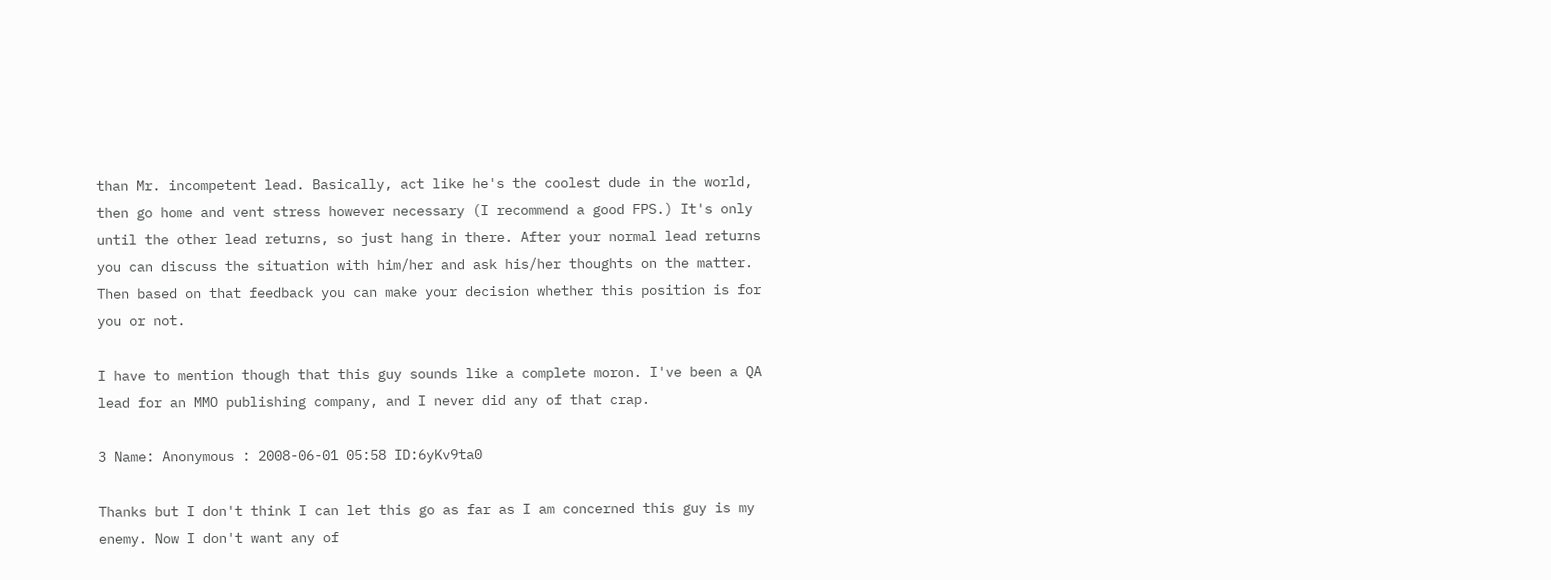than Mr. incompetent lead. Basically, act like he's the coolest dude in the world, then go home and vent stress however necessary (I recommend a good FPS.) It's only until the other lead returns, so just hang in there. After your normal lead returns you can discuss the situation with him/her and ask his/her thoughts on the matter. Then based on that feedback you can make your decision whether this position is for you or not.

I have to mention though that this guy sounds like a complete moron. I've been a QA lead for an MMO publishing company, and I never did any of that crap.

3 Name: Anonymous : 2008-06-01 05:58 ID:6yKv9ta0

Thanks but I don't think I can let this go as far as I am concerned this guy is my enemy. Now I don't want any of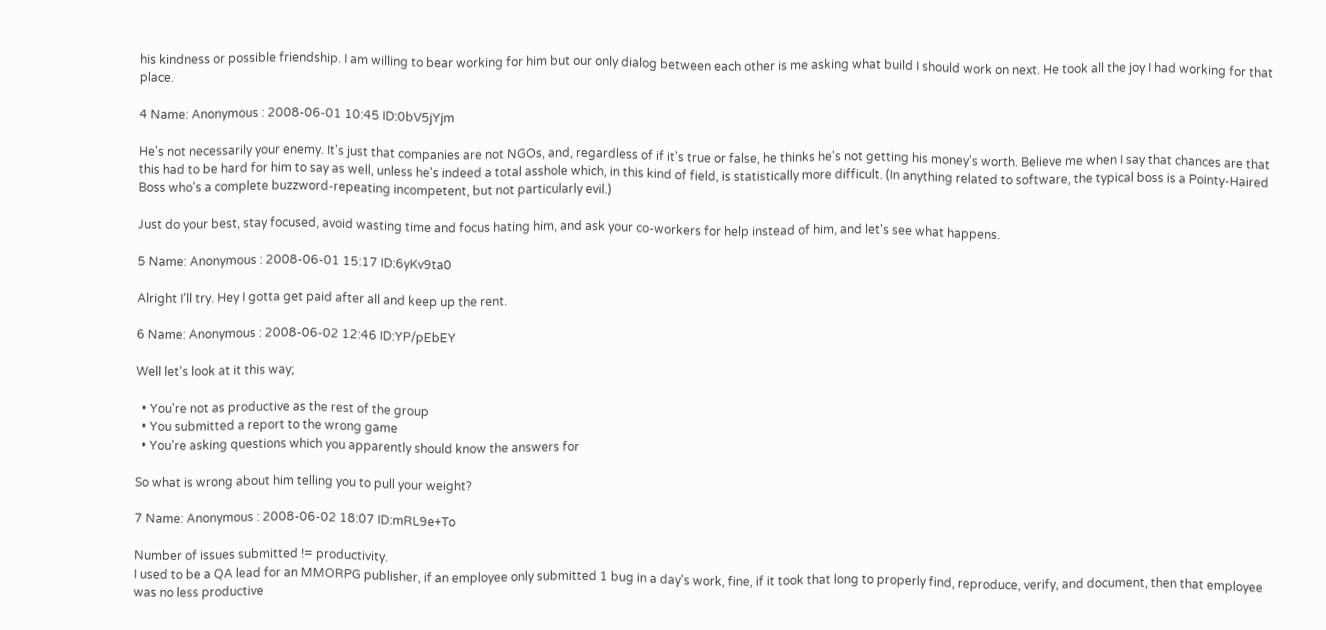his kindness or possible friendship. I am willing to bear working for him but our only dialog between each other is me asking what build I should work on next. He took all the joy I had working for that place.

4 Name: Anonymous : 2008-06-01 10:45 ID:0bV5jYjm

He's not necessarily your enemy. It's just that companies are not NGOs, and, regardless of if it's true or false, he thinks he's not getting his money's worth. Believe me when I say that chances are that this had to be hard for him to say as well, unless he's indeed a total asshole which, in this kind of field, is statistically more difficult. (In anything related to software, the typical boss is a Pointy-Haired Boss who's a complete buzzword-repeating incompetent, but not particularly evil.)

Just do your best, stay focused, avoid wasting time and focus hating him, and ask your co-workers for help instead of him, and let's see what happens.

5 Name: Anonymous : 2008-06-01 15:17 ID:6yKv9ta0

Alright I'll try. Hey I gotta get paid after all and keep up the rent.

6 Name: Anonymous : 2008-06-02 12:46 ID:YP/pEbEY

Well let's look at it this way;

  • You're not as productive as the rest of the group
  • You submitted a report to the wrong game
  • You're asking questions which you apparently should know the answers for

So what is wrong about him telling you to pull your weight?

7 Name: Anonymous : 2008-06-02 18:07 ID:mRL9e+To

Number of issues submitted != productivity.
I used to be a QA lead for an MMORPG publisher, if an employee only submitted 1 bug in a day's work, fine, if it took that long to properly find, reproduce, verify, and document, then that employee was no less productive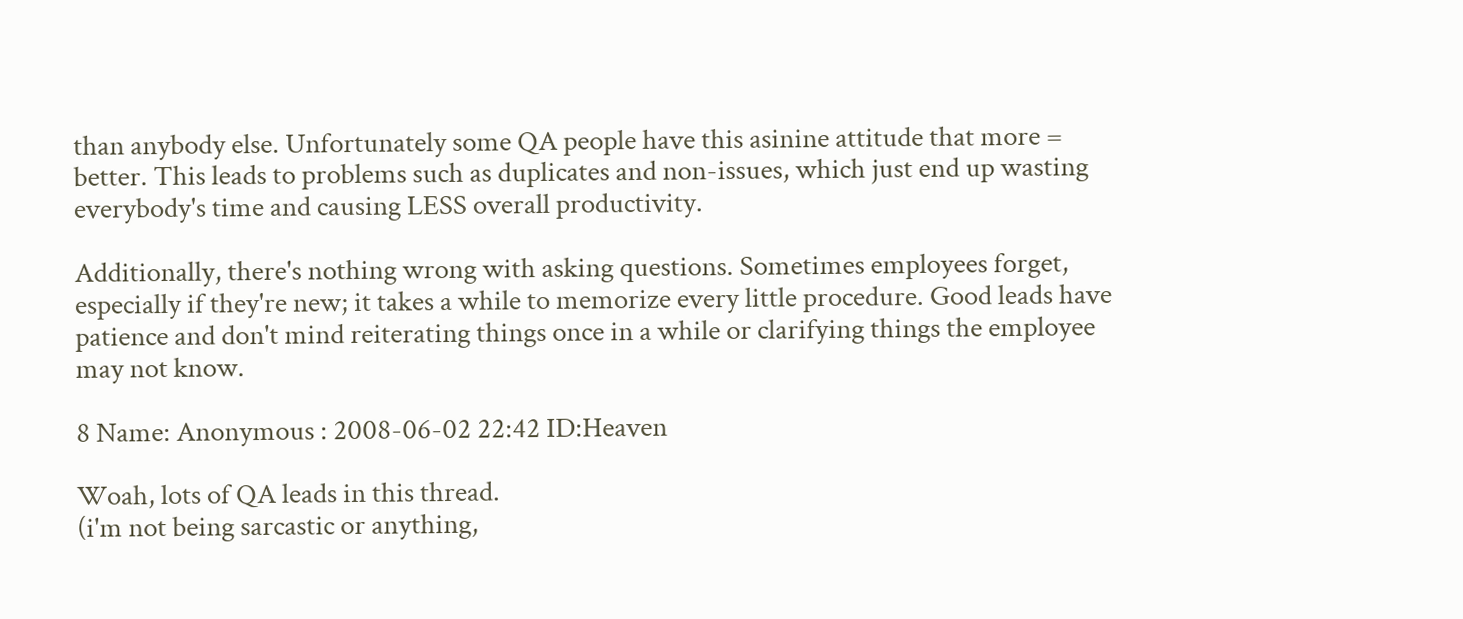than anybody else. Unfortunately some QA people have this asinine attitude that more = better. This leads to problems such as duplicates and non-issues, which just end up wasting everybody's time and causing LESS overall productivity.

Additionally, there's nothing wrong with asking questions. Sometimes employees forget, especially if they're new; it takes a while to memorize every little procedure. Good leads have patience and don't mind reiterating things once in a while or clarifying things the employee may not know.

8 Name: Anonymous : 2008-06-02 22:42 ID:Heaven

Woah, lots of QA leads in this thread.
(i'm not being sarcastic or anything,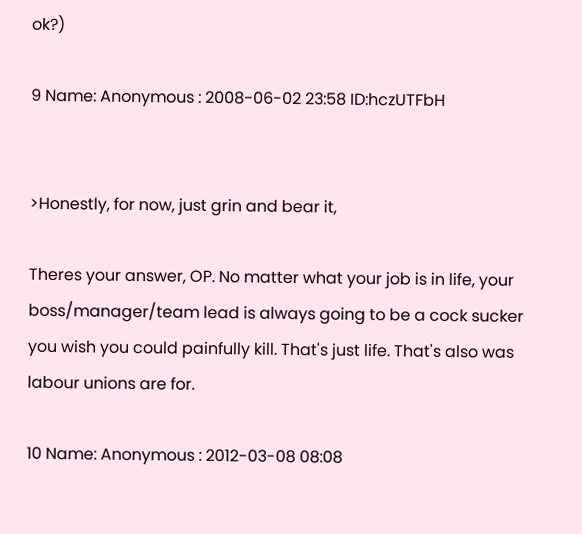ok?)

9 Name: Anonymous : 2008-06-02 23:58 ID:hczUTFbH


>Honestly, for now, just grin and bear it,

Theres your answer, OP. No matter what your job is in life, your boss/manager/team lead is always going to be a cock sucker you wish you could painfully kill. That's just life. That's also was labour unions are for.

10 Name: Anonymous : 2012-03-08 08:08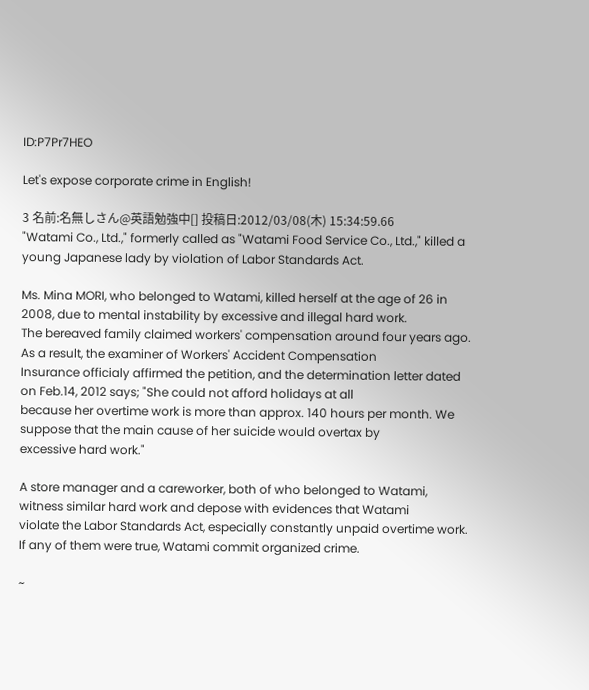ID:P7Pr7HEO

Let's expose corporate crime in English!

3 名前:名無しさん@英語勉強中[] 投稿日:2012/03/08(木) 15:34:59.66
"Watami Co., Ltd.," formerly called as "Watami Food Service Co., Ltd.," killed a young Japanese lady by violation of Labor Standards Act.

Ms. Mina MORI, who belonged to Watami, killed herself at the age of 26 in 2008, due to mental instability by excessive and illegal hard work.
The bereaved family claimed workers' compensation around four years ago. As a result, the examiner of Workers' Accident Compensation
Insurance officialy affirmed the petition, and the determination letter dated on Feb.14, 2012 says; "She could not afford holidays at all
because her overtime work is more than approx. 140 hours per month. We suppose that the main cause of her suicide would overtax by
excessive hard work."

A store manager and a careworker, both of who belonged to Watami, witness similar hard work and depose with evidences that Watami
violate the Labor Standards Act, especially constantly unpaid overtime work. If any of them were true, Watami commit organized crime.

~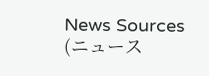News Sources (ニュース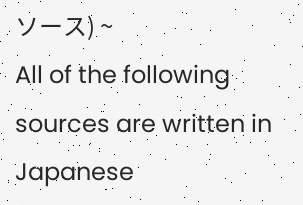ソース) ~
All of the following sources are written in Japanese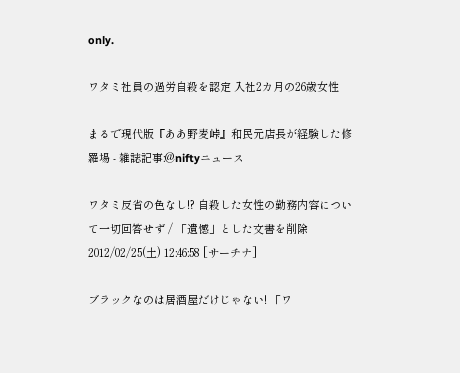only.

ワタミ社員の過労自殺を認定 入社2カ月の26歳女性

まるで現代版『ああ野麦峠』和民元店長が経験した修羅場 - 雑誌記事:@niftyニュース

ワタミ反省の色なし!? 自殺した女性の勤務内容について一切回答せず / 「遺憾」とした文書を削除 2012/02/25(土) 12:46:58 [サーチナ]

ブラックなのは居酒屋だけじゃない! 「ワ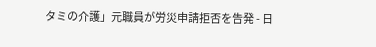タミの介護」元職員が労災申請拒否を告発 - 日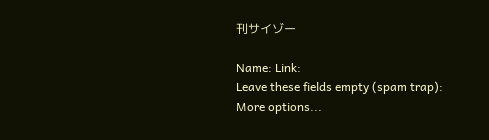刊サイゾー

Name: Link:
Leave these fields empty (spam trap):
More options...